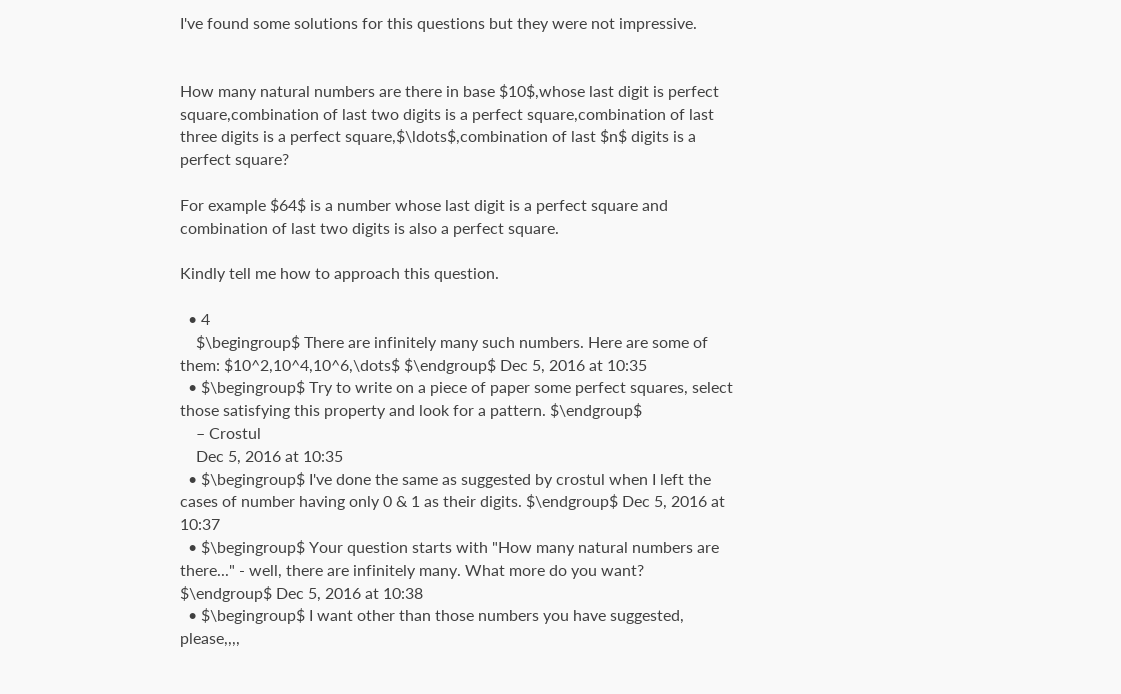I've found some solutions for this questions but they were not impressive.


How many natural numbers are there in base $10$,whose last digit is perfect square,combination of last two digits is a perfect square,combination of last three digits is a perfect square,$\ldots$,combination of last $n$ digits is a perfect square?

For example $64$ is a number whose last digit is a perfect square and combination of last two digits is also a perfect square.

Kindly tell me how to approach this question.

  • 4
    $\begingroup$ There are infinitely many such numbers. Here are some of them: $10^2,10^4,10^6,\dots$ $\endgroup$ Dec 5, 2016 at 10:35
  • $\begingroup$ Try to write on a piece of paper some perfect squares, select those satisfying this property and look for a pattern. $\endgroup$
    – Crostul
    Dec 5, 2016 at 10:35
  • $\begingroup$ I've done the same as suggested by crostul when I left the cases of number having only 0 & 1 as their digits. $\endgroup$ Dec 5, 2016 at 10:37
  • $\begingroup$ Your question starts with "How many natural numbers are there..." - well, there are infinitely many. What more do you want? $\endgroup$ Dec 5, 2016 at 10:38
  • $\begingroup$ I want other than those numbers you have suggested, please,,,,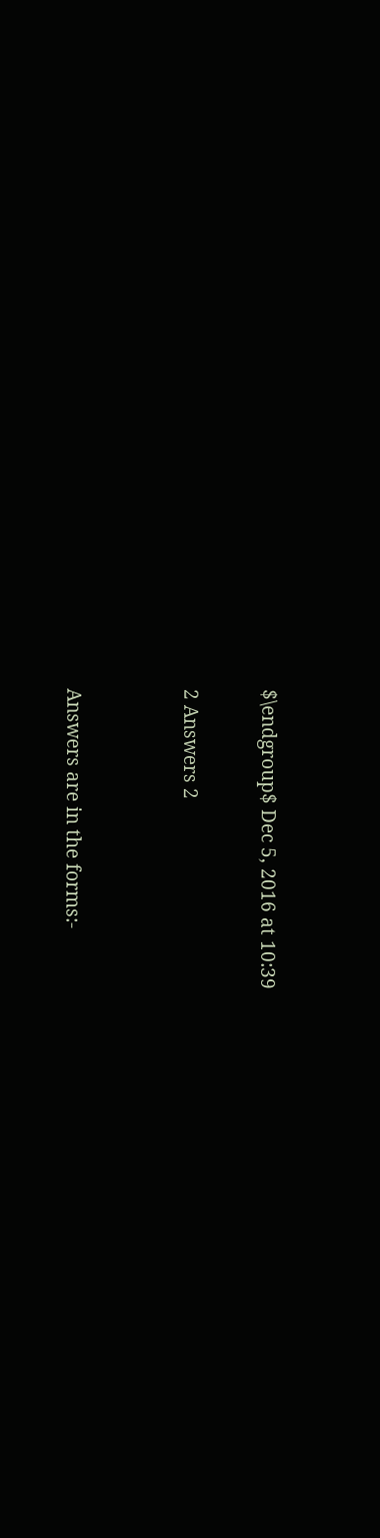$\endgroup$ Dec 5, 2016 at 10:39

2 Answers 2


Answers are in the forms:-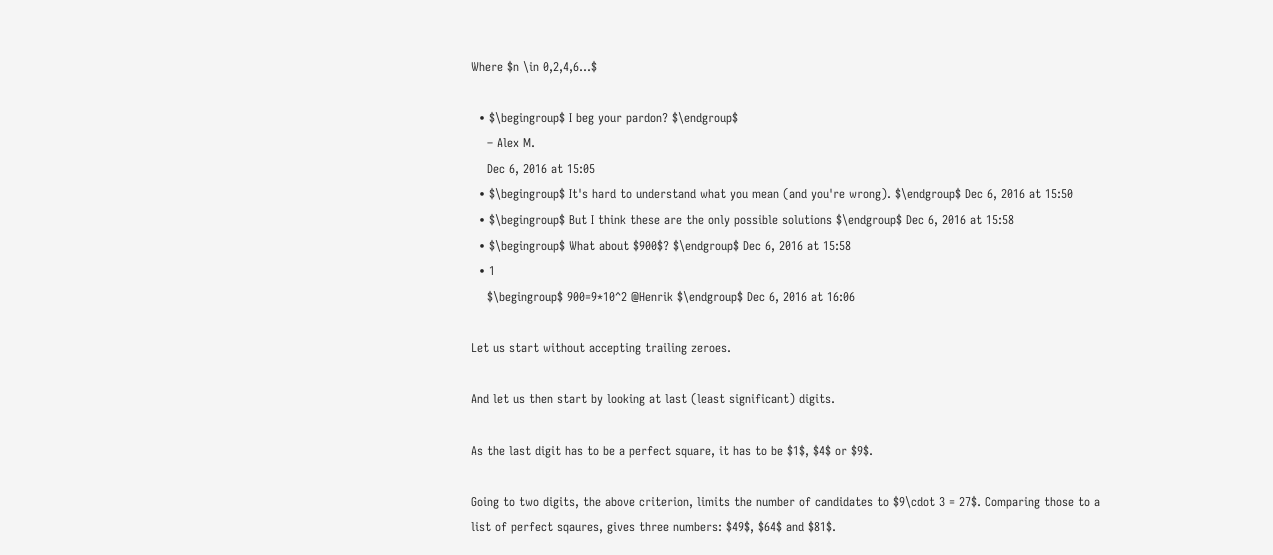Where $n \in 0,2,4,6...$

  • $\begingroup$ I beg your pardon? $\endgroup$
    – Alex M.
    Dec 6, 2016 at 15:05
  • $\begingroup$ It's hard to understand what you mean (and you're wrong). $\endgroup$ Dec 6, 2016 at 15:50
  • $\begingroup$ But I think these are the only possible solutions $\endgroup$ Dec 6, 2016 at 15:58
  • $\begingroup$ What about $900$? $\endgroup$ Dec 6, 2016 at 15:58
  • 1
    $\begingroup$ 900=9*10^2 @Henrik $\endgroup$ Dec 6, 2016 at 16:06

Let us start without accepting trailing zeroes.

And let us then start by looking at last (least significant) digits.

As the last digit has to be a perfect square, it has to be $1$, $4$ or $9$.

Going to two digits, the above criterion, limits the number of candidates to $9\cdot 3 = 27$. Comparing those to a list of perfect sqaures, gives three numbers: $49$, $64$ and $81$.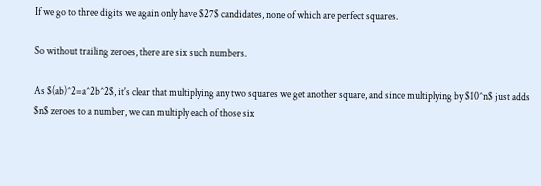If we go to three digits we again only have $27$ candidates, none of which are perfect squares.

So without trailing zeroes, there are six such numbers.

As $(ab)^2=a^2b^2$, it's clear that multiplying any two squares we get another square, and since multiplying by $10^n$ just adds $n$ zeroes to a number, we can multiply each of those six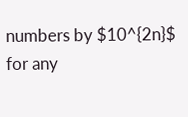numbers by $10^{2n}$ for any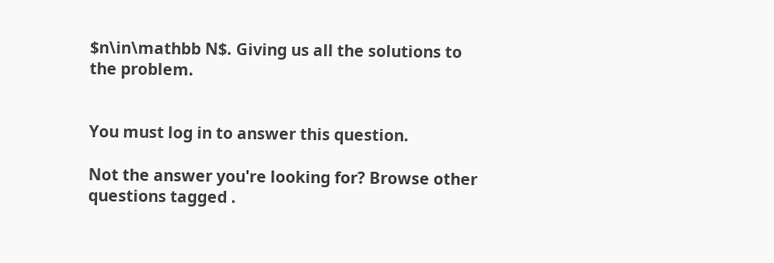$n\in\mathbb N$. Giving us all the solutions to the problem.


You must log in to answer this question.

Not the answer you're looking for? Browse other questions tagged .